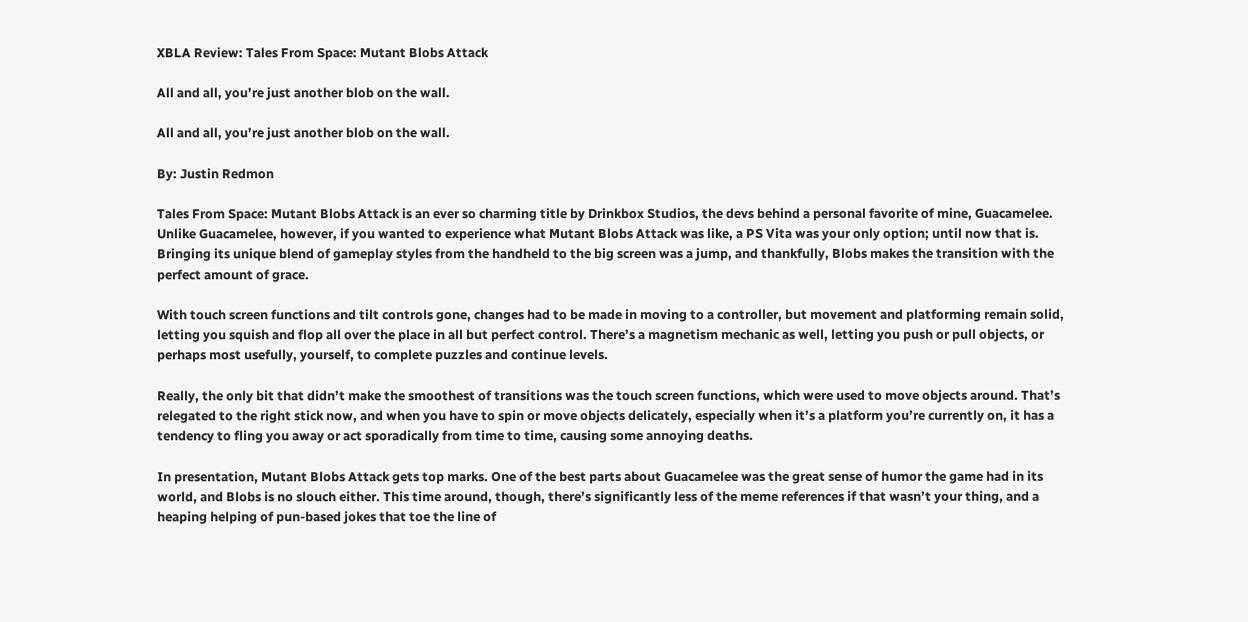XBLA Review: Tales From Space: Mutant Blobs Attack

All and all, you’re just another blob on the wall.

All and all, you’re just another blob on the wall.

By: Justin Redmon

Tales From Space: Mutant Blobs Attack is an ever so charming title by Drinkbox Studios, the devs behind a personal favorite of mine, Guacamelee. Unlike Guacamelee, however, if you wanted to experience what Mutant Blobs Attack was like, a PS Vita was your only option; until now that is. Bringing its unique blend of gameplay styles from the handheld to the big screen was a jump, and thankfully, Blobs makes the transition with the perfect amount of grace.

With touch screen functions and tilt controls gone, changes had to be made in moving to a controller, but movement and platforming remain solid, letting you squish and flop all over the place in all but perfect control. There’s a magnetism mechanic as well, letting you push or pull objects, or perhaps most usefully, yourself, to complete puzzles and continue levels.

Really, the only bit that didn’t make the smoothest of transitions was the touch screen functions, which were used to move objects around. That’s relegated to the right stick now, and when you have to spin or move objects delicately, especially when it’s a platform you’re currently on, it has a tendency to fling you away or act sporadically from time to time, causing some annoying deaths.

In presentation, Mutant Blobs Attack gets top marks. One of the best parts about Guacamelee was the great sense of humor the game had in its world, and Blobs is no slouch either. This time around, though, there’s significantly less of the meme references if that wasn’t your thing, and a heaping helping of pun-based jokes that toe the line of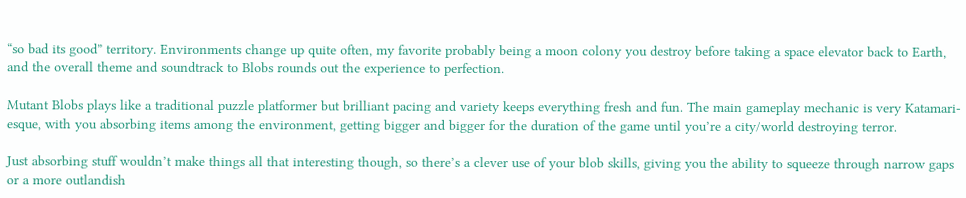“so bad its good” territory. Environments change up quite often, my favorite probably being a moon colony you destroy before taking a space elevator back to Earth, and the overall theme and soundtrack to Blobs rounds out the experience to perfection.

Mutant Blobs plays like a traditional puzzle platformer but brilliant pacing and variety keeps everything fresh and fun. The main gameplay mechanic is very Katamari-esque, with you absorbing items among the environment, getting bigger and bigger for the duration of the game until you’re a city/world destroying terror.

Just absorbing stuff wouldn’t make things all that interesting though, so there’s a clever use of your blob skills, giving you the ability to squeeze through narrow gaps or a more outlandish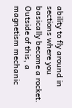ability to fly around in sections where you basically become a rocket. Outside of this, a magnetism mechanic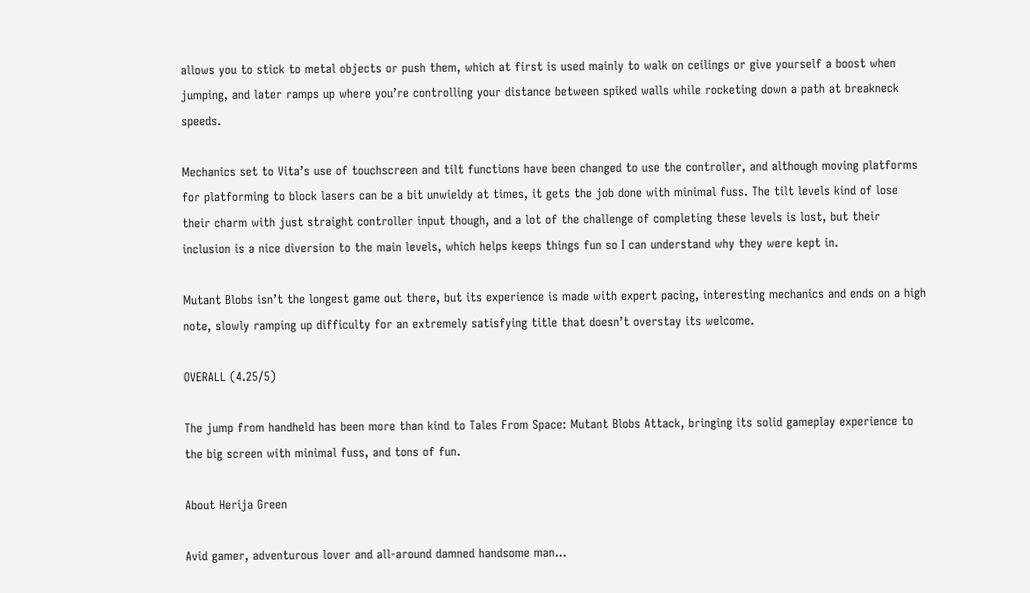allows you to stick to metal objects or push them, which at first is used mainly to walk on ceilings or give yourself a boost when jumping, and later ramps up where you’re controlling your distance between spiked walls while rocketing down a path at breakneck speeds.

Mechanics set to Vita’s use of touchscreen and tilt functions have been changed to use the controller, and although moving platforms for platforming to block lasers can be a bit unwieldy at times, it gets the job done with minimal fuss. The tilt levels kind of lose their charm with just straight controller input though, and a lot of the challenge of completing these levels is lost, but their inclusion is a nice diversion to the main levels, which helps keeps things fun so I can understand why they were kept in.

Mutant Blobs isn’t the longest game out there, but its experience is made with expert pacing, interesting mechanics and ends on a high note, slowly ramping up difficulty for an extremely satisfying title that doesn’t overstay its welcome.

OVERALL (4.25/5)

The jump from handheld has been more than kind to Tales From Space: Mutant Blobs Attack, bringing its solid gameplay experience to the big screen with minimal fuss, and tons of fun.

About Herija Green

Avid gamer, adventurous lover and all-around damned handsome man...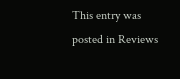This entry was posted in Reviews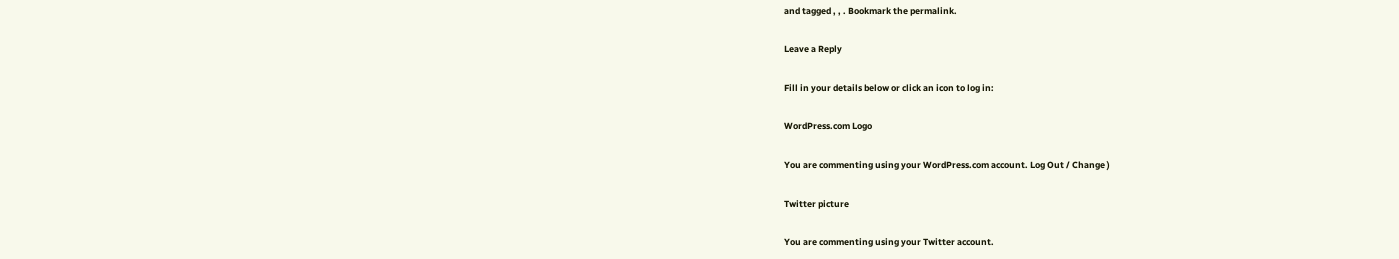and tagged , , . Bookmark the permalink.

Leave a Reply

Fill in your details below or click an icon to log in:

WordPress.com Logo

You are commenting using your WordPress.com account. Log Out / Change )

Twitter picture

You are commenting using your Twitter account.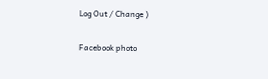Log Out / Change )

Facebook photo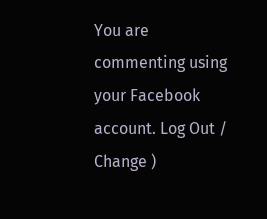You are commenting using your Facebook account. Log Out / Change )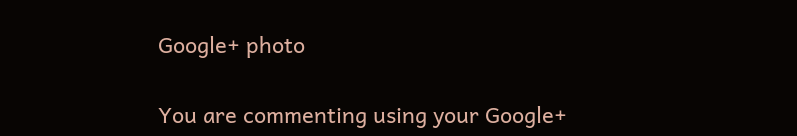Google+ photo

You are commenting using your Google+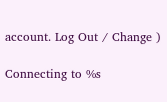account. Log Out / Change )

Connecting to %s